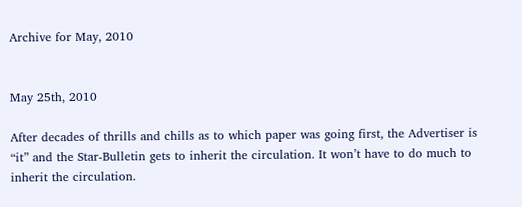Archive for May, 2010


May 25th, 2010

After decades of thrills and chills as to which paper was going first, the Advertiser is “it” and the Star-Bulletin gets to inherit the circulation. It won’t have to do much to inherit the circulation.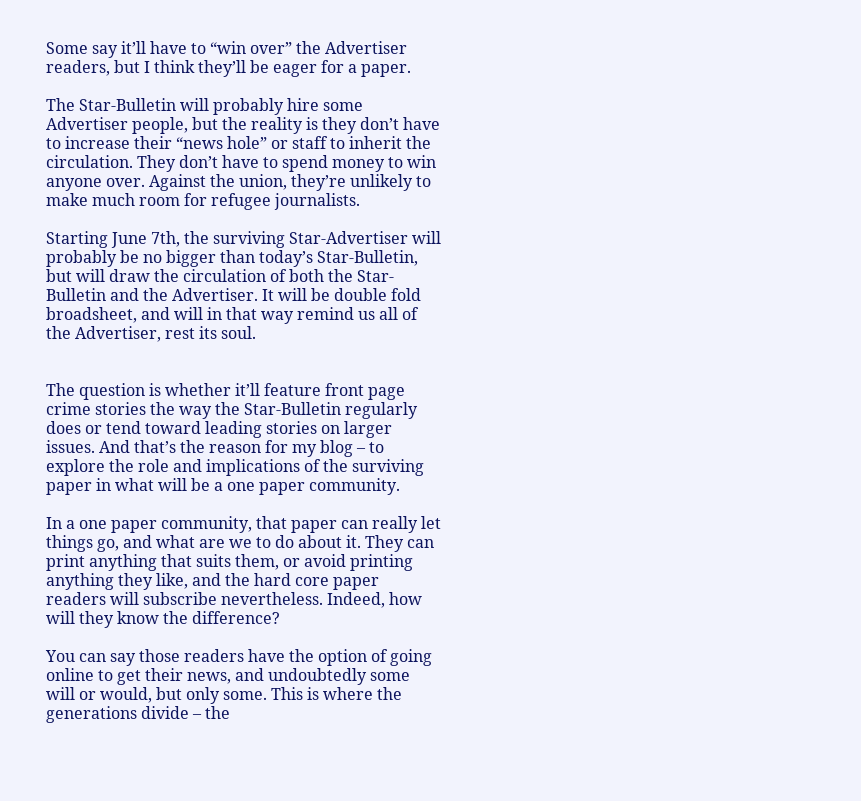Some say it’ll have to “win over” the Advertiser readers, but I think they’ll be eager for a paper.

The Star-Bulletin will probably hire some Advertiser people, but the reality is they don’t have to increase their “news hole” or staff to inherit the circulation. They don’t have to spend money to win anyone over. Against the union, they’re unlikely to make much room for refugee journalists.

Starting June 7th, the surviving Star-Advertiser will probably be no bigger than today’s Star-Bulletin, but will draw the circulation of both the Star-Bulletin and the Advertiser. It will be double fold broadsheet, and will in that way remind us all of the Advertiser, rest its soul.


The question is whether it’ll feature front page crime stories the way the Star-Bulletin regularly does or tend toward leading stories on larger issues. And that’s the reason for my blog – to explore the role and implications of the surviving paper in what will be a one paper community.

In a one paper community, that paper can really let things go, and what are we to do about it. They can print anything that suits them, or avoid printing anything they like, and the hard core paper readers will subscribe nevertheless. Indeed, how will they know the difference?

You can say those readers have the option of going online to get their news, and undoubtedly some will or would, but only some. This is where the generations divide – the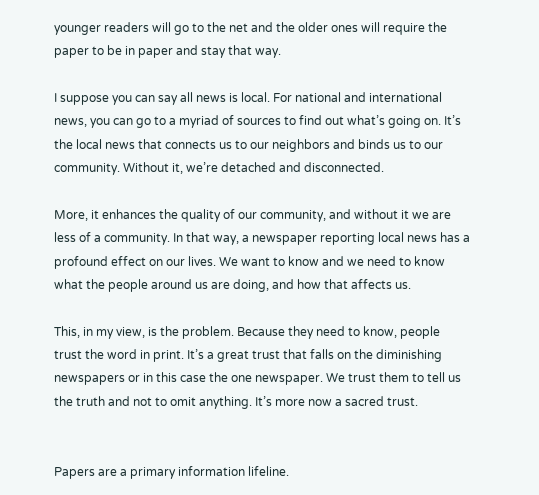younger readers will go to the net and the older ones will require the paper to be in paper and stay that way.

I suppose you can say all news is local. For national and international news, you can go to a myriad of sources to find out what’s going on. It’s the local news that connects us to our neighbors and binds us to our community. Without it, we’re detached and disconnected.

More, it enhances the quality of our community, and without it we are less of a community. In that way, a newspaper reporting local news has a profound effect on our lives. We want to know and we need to know what the people around us are doing, and how that affects us.

This, in my view, is the problem. Because they need to know, people trust the word in print. It’s a great trust that falls on the diminishing newspapers or in this case the one newspaper. We trust them to tell us the truth and not to omit anything. It’s more now a sacred trust.


Papers are a primary information lifeline.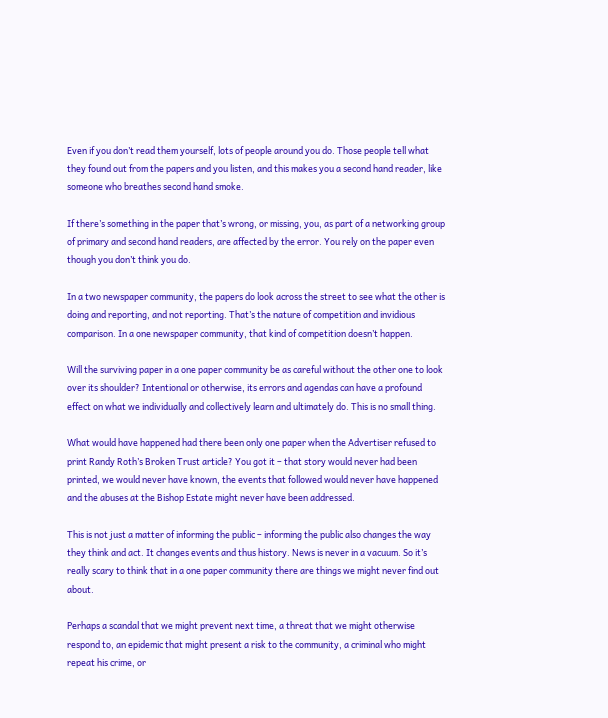Even if you don’t read them yourself, lots of people around you do. Those people tell what they found out from the papers and you listen, and this makes you a second hand reader, like someone who breathes second hand smoke.

If there’s something in the paper that’s wrong, or missing, you, as part of a networking group of primary and second hand readers, are affected by the error. You rely on the paper even though you don’t think you do.

In a two newspaper community, the papers do look across the street to see what the other is doing and reporting, and not reporting. That’s the nature of competition and invidious comparison. In a one newspaper community, that kind of competition doesn’t happen.

Will the surviving paper in a one paper community be as careful without the other one to look over its shoulder? Intentional or otherwise, its errors and agendas can have a profound effect on what we individually and collectively learn and ultimately do. This is no small thing.

What would have happened had there been only one paper when the Advertiser refused to print Randy Roth’s Broken Trust article? You got it – that story would never had been printed, we would never have known, the events that followed would never have happened and the abuses at the Bishop Estate might never have been addressed.

This is not just a matter of informing the public – informing the public also changes the way they think and act. It changes events and thus history. News is never in a vacuum. So it’s really scary to think that in a one paper community there are things we might never find out about.

Perhaps a scandal that we might prevent next time, a threat that we might otherwise respond to, an epidemic that might present a risk to the community, a criminal who might repeat his crime, or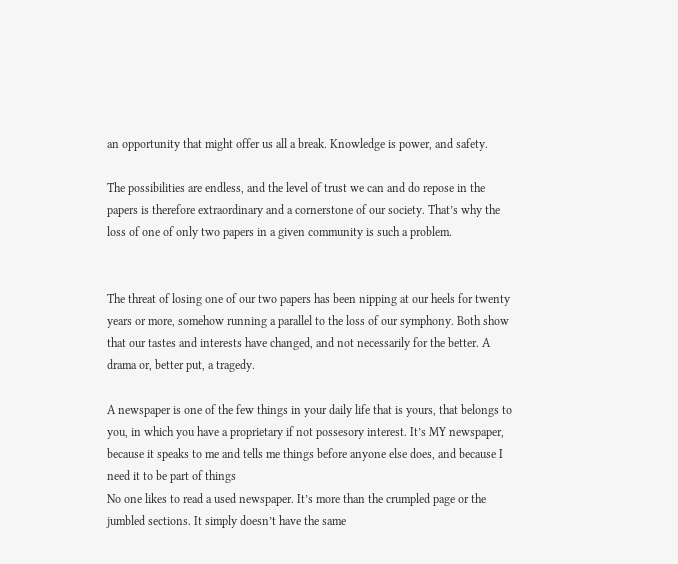an opportunity that might offer us all a break. Knowledge is power, and safety.

The possibilities are endless, and the level of trust we can and do repose in the papers is therefore extraordinary and a cornerstone of our society. That’s why the loss of one of only two papers in a given community is such a problem.


The threat of losing one of our two papers has been nipping at our heels for twenty years or more, somehow running a parallel to the loss of our symphony. Both show that our tastes and interests have changed, and not necessarily for the better. A drama or, better put, a tragedy.

A newspaper is one of the few things in your daily life that is yours, that belongs to you, in which you have a proprietary if not possesory interest. It’s MY newspaper, because it speaks to me and tells me things before anyone else does, and because I need it to be part of things
No one likes to read a used newspaper. It’s more than the crumpled page or the jumbled sections. It simply doesn’t have the same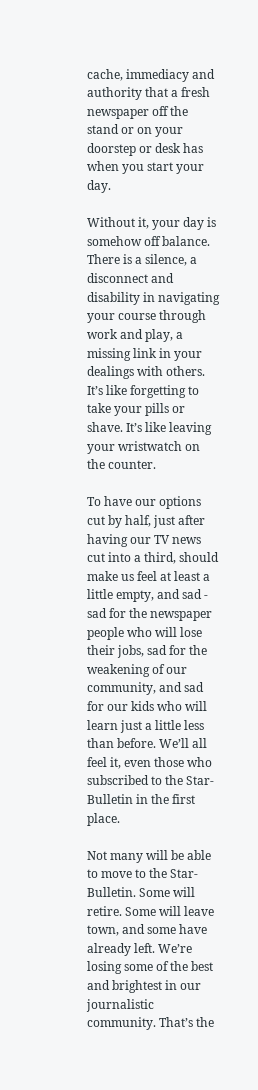cache, immediacy and authority that a fresh newspaper off the stand or on your doorstep or desk has when you start your day.

Without it, your day is somehow off balance. There is a silence, a disconnect and disability in navigating your course through work and play, a missing link in your dealings with others. It’s like forgetting to take your pills or shave. It’s like leaving your wristwatch on the counter.

To have our options cut by half, just after having our TV news cut into a third, should make us feel at least a little empty, and sad - sad for the newspaper people who will lose their jobs, sad for the weakening of our community, and sad for our kids who will learn just a little less than before. We’ll all feel it, even those who subscribed to the Star-Bulletin in the first place.

Not many will be able to move to the Star-Bulletin. Some will retire. Some will leave town, and some have already left. We’re losing some of the best and brightest in our journalistic community. That’s the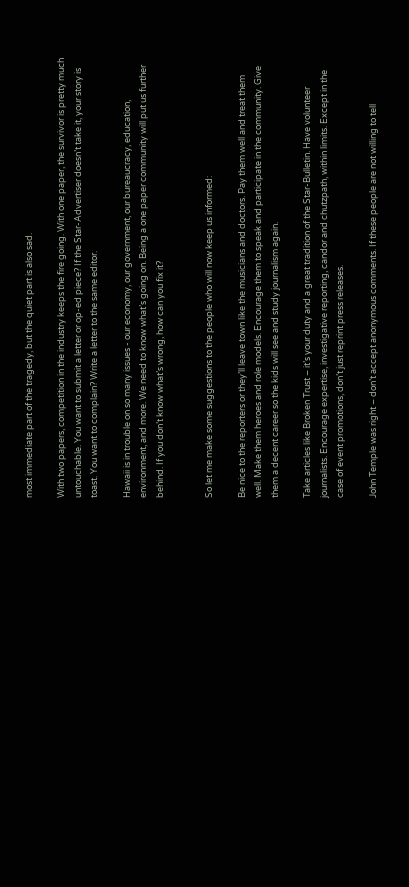most immediate part of the tragedy, but the quiet part is also sad.

With two papers, competition in the industry keeps the fire going. With one paper, the survivor is pretty much untouchable. You want to submit a letter or op-ed piece? If the Star-Advertiser doesn’t take it, your story is toast. You want to complain? Write a letter to the same editor.

Hawaii is in trouble on so many issues - our economy, our government, our bureaucracy, education, environment, and more. We need to know what’s going on. Being a one paper community will put us further behind. If you don’t know what’s wrong, how can you fix it?


So let me make some suggestions to the people who will now keep us informed:

Be nice to the reporters or they’ll leave town like the musicians and doctors. Pay them well and treat them well. Make them heroes and role models. Encourage them to speak and participate in the community. Give them a decent career so the kids will see and study journalism again.

Take articles like Broken Trust – it’s your duty and a great tradition of the Star-Bulletin. Have volunteer journalists. Encourage expertise, investigative reporting, candor and chutzpath, within limits. Except in the case of event promotions, don’t just reprint press releases.

John Temple was right – don’t accept anonymous comments. If these people are not willing to tell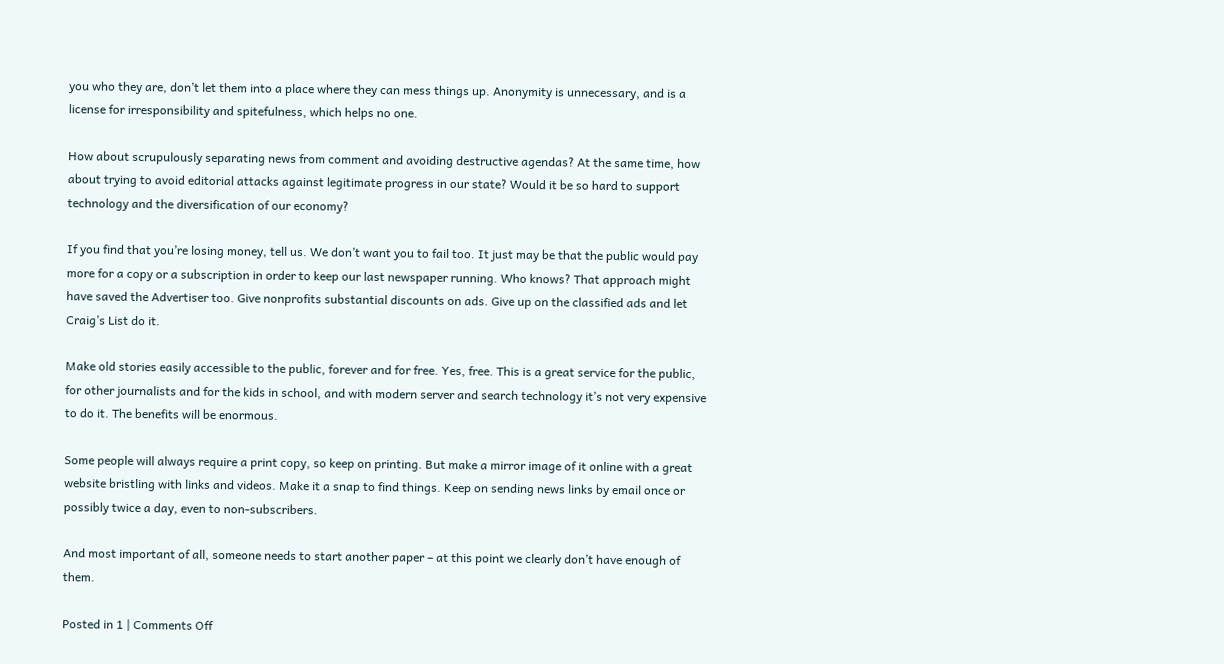you who they are, don’t let them into a place where they can mess things up. Anonymity is unnecessary, and is a license for irresponsibility and spitefulness, which helps no one.

How about scrupulously separating news from comment and avoiding destructive agendas? At the same time, how about trying to avoid editorial attacks against legitimate progress in our state? Would it be so hard to support technology and the diversification of our economy?

If you find that you’re losing money, tell us. We don’t want you to fail too. It just may be that the public would pay more for a copy or a subscription in order to keep our last newspaper running. Who knows? That approach might have saved the Advertiser too. Give nonprofits substantial discounts on ads. Give up on the classified ads and let Craig’s List do it.

Make old stories easily accessible to the public, forever and for free. Yes, free. This is a great service for the public, for other journalists and for the kids in school, and with modern server and search technology it’s not very expensive to do it. The benefits will be enormous.

Some people will always require a print copy, so keep on printing. But make a mirror image of it online with a great website bristling with links and videos. Make it a snap to find things. Keep on sending news links by email once or possibly twice a day, even to non-subscribers.

And most important of all, someone needs to start another paper – at this point we clearly don’t have enough of them.

Posted in 1 | Comments Off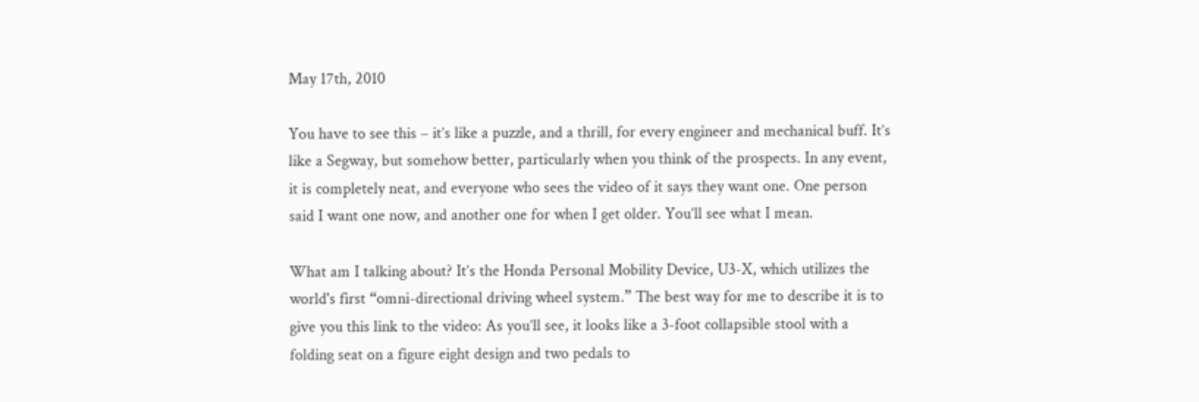May 17th, 2010

You have to see this – it’s like a puzzle, and a thrill, for every engineer and mechanical buff. It’s like a Segway, but somehow better, particularly when you think of the prospects. In any event, it is completely neat, and everyone who sees the video of it says they want one. One person said I want one now, and another one for when I get older. You’ll see what I mean.

What am I talking about? It’s the Honda Personal Mobility Device, U3-X, which utilizes the world's first “omni-directional driving wheel system.” The best way for me to describe it is to give you this link to the video: As you’ll see, it looks like a 3-foot collapsible stool with a folding seat on a figure eight design and two pedals to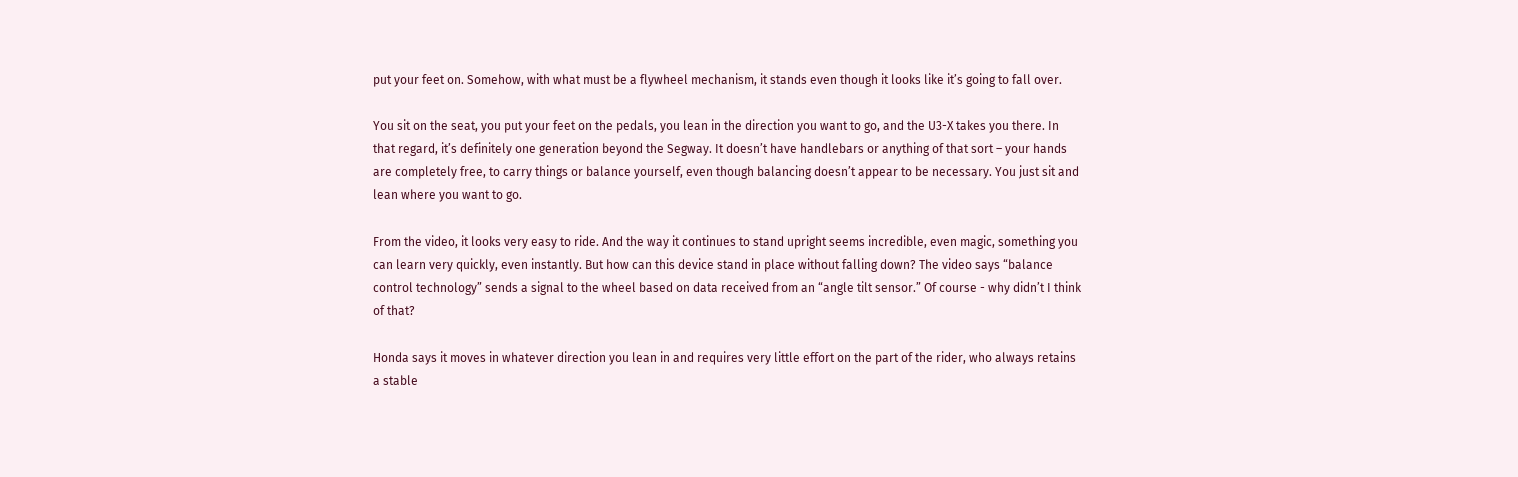put your feet on. Somehow, with what must be a flywheel mechanism, it stands even though it looks like it’s going to fall over.

You sit on the seat, you put your feet on the pedals, you lean in the direction you want to go, and the U3-X takes you there. In that regard, it’s definitely one generation beyond the Segway. It doesn’t have handlebars or anything of that sort – your hands are completely free, to carry things or balance yourself, even though balancing doesn’t appear to be necessary. You just sit and lean where you want to go.

From the video, it looks very easy to ride. And the way it continues to stand upright seems incredible, even magic, something you can learn very quickly, even instantly. But how can this device stand in place without falling down? The video says “balance control technology” sends a signal to the wheel based on data received from an “angle tilt sensor.” Of course - why didn’t I think of that?

Honda says it moves in whatever direction you lean in and requires very little effort on the part of the rider, who always retains a stable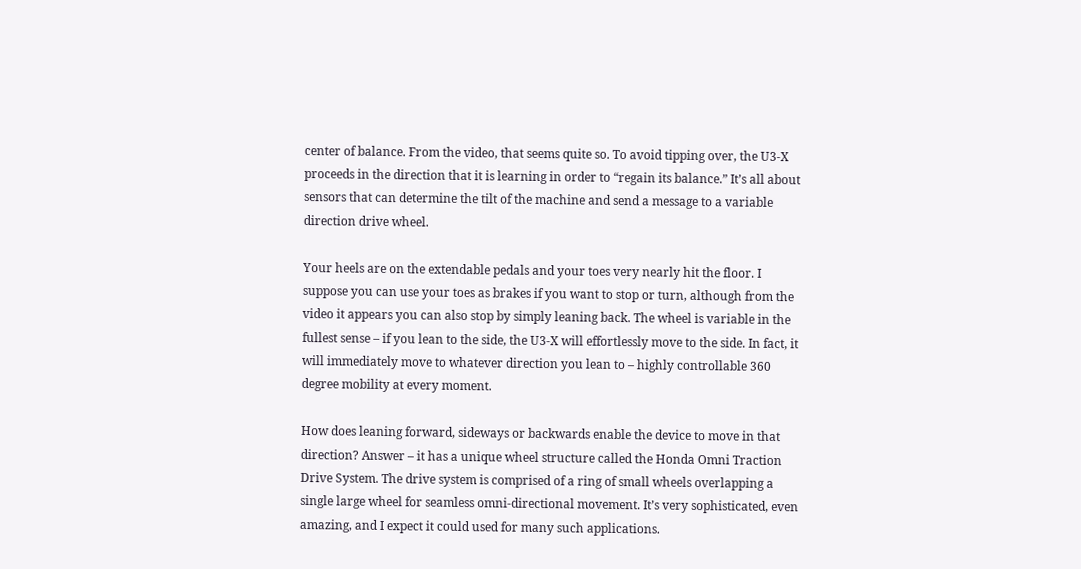center of balance. From the video, that seems quite so. To avoid tipping over, the U3-X proceeds in the direction that it is learning in order to “regain its balance.” It’s all about sensors that can determine the tilt of the machine and send a message to a variable direction drive wheel.

Your heels are on the extendable pedals and your toes very nearly hit the floor. I suppose you can use your toes as brakes if you want to stop or turn, although from the video it appears you can also stop by simply leaning back. The wheel is variable in the fullest sense – if you lean to the side, the U3-X will effortlessly move to the side. In fact, it will immediately move to whatever direction you lean to – highly controllable 360 degree mobility at every moment.

How does leaning forward, sideways or backwards enable the device to move in that direction? Answer – it has a unique wheel structure called the Honda Omni Traction Drive System. The drive system is comprised of a ring of small wheels overlapping a single large wheel for seamless omni-directional movement. It’s very sophisticated, even amazing, and I expect it could used for many such applications.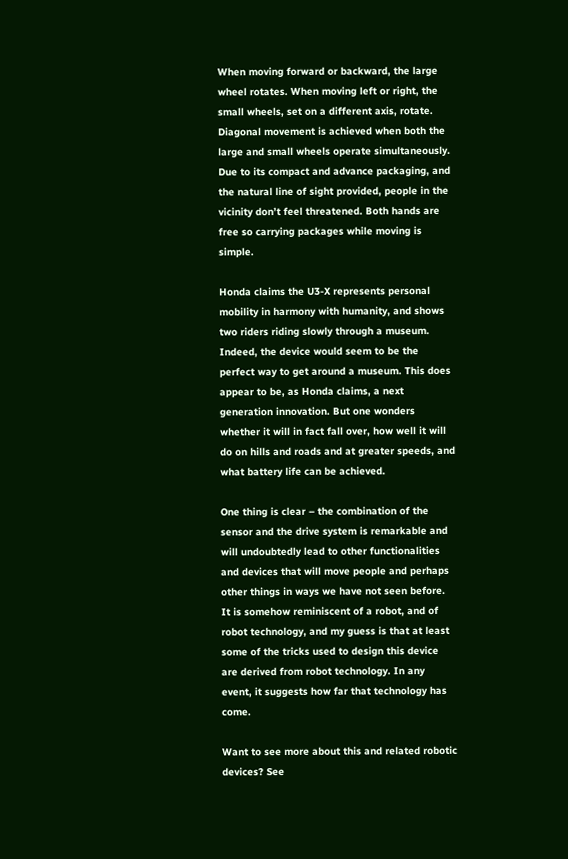When moving forward or backward, the large wheel rotates. When moving left or right, the small wheels, set on a different axis, rotate. Diagonal movement is achieved when both the large and small wheels operate simultaneously. Due to its compact and advance packaging, and the natural line of sight provided, people in the vicinity don’t feel threatened. Both hands are free so carrying packages while moving is simple.

Honda claims the U3-X represents personal mobility in harmony with humanity, and shows two riders riding slowly through a museum. Indeed, the device would seem to be the perfect way to get around a museum. This does appear to be, as Honda claims, a next generation innovation. But one wonders whether it will in fact fall over, how well it will do on hills and roads and at greater speeds, and what battery life can be achieved.

One thing is clear – the combination of the sensor and the drive system is remarkable and will undoubtedly lead to other functionalities and devices that will move people and perhaps other things in ways we have not seen before. It is somehow reminiscent of a robot, and of robot technology, and my guess is that at least some of the tricks used to design this device are derived from robot technology. In any event, it suggests how far that technology has come.

Want to see more about this and related robotic devices? See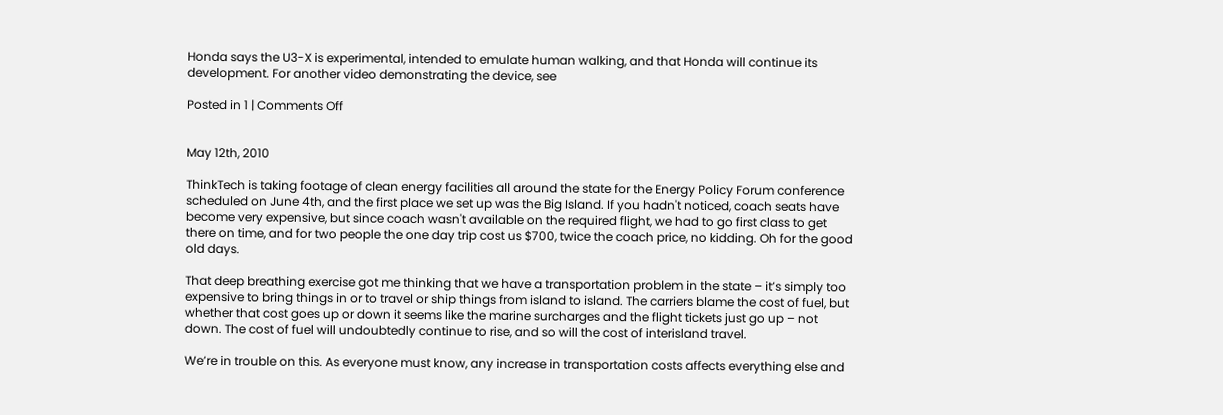Honda says the U3-X is experimental, intended to emulate human walking, and that Honda will continue its development. For another video demonstrating the device, see

Posted in 1 | Comments Off


May 12th, 2010

ThinkTech is taking footage of clean energy facilities all around the state for the Energy Policy Forum conference scheduled on June 4th, and the first place we set up was the Big Island. If you hadn't noticed, coach seats have become very expensive, but since coach wasn't available on the required flight, we had to go first class to get there on time, and for two people the one day trip cost us $700, twice the coach price, no kidding. Oh for the good old days.

That deep breathing exercise got me thinking that we have a transportation problem in the state – it’s simply too expensive to bring things in or to travel or ship things from island to island. The carriers blame the cost of fuel, but whether that cost goes up or down it seems like the marine surcharges and the flight tickets just go up – not down. The cost of fuel will undoubtedly continue to rise, and so will the cost of interisland travel.

We’re in trouble on this. As everyone must know, any increase in transportation costs affects everything else and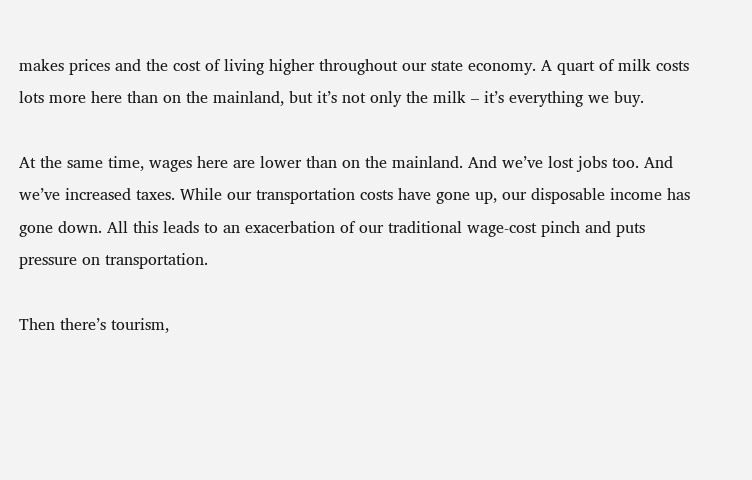makes prices and the cost of living higher throughout our state economy. A quart of milk costs lots more here than on the mainland, but it’s not only the milk – it’s everything we buy.

At the same time, wages here are lower than on the mainland. And we’ve lost jobs too. And we’ve increased taxes. While our transportation costs have gone up, our disposable income has gone down. All this leads to an exacerbation of our traditional wage-cost pinch and puts pressure on transportation.

Then there’s tourism,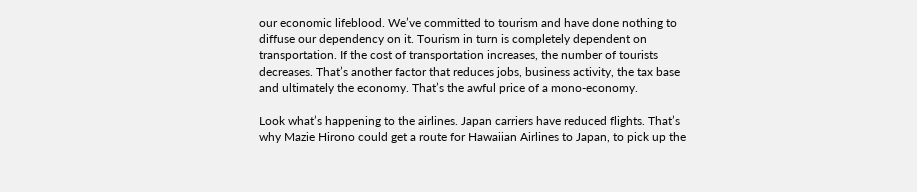our economic lifeblood. We’ve committed to tourism and have done nothing to diffuse our dependency on it. Tourism in turn is completely dependent on transportation. If the cost of transportation increases, the number of tourists decreases. That’s another factor that reduces jobs, business activity, the tax base and ultimately the economy. That’s the awful price of a mono-economy.

Look what’s happening to the airlines. Japan carriers have reduced flights. That’s why Mazie Hirono could get a route for Hawaiian Airlines to Japan, to pick up the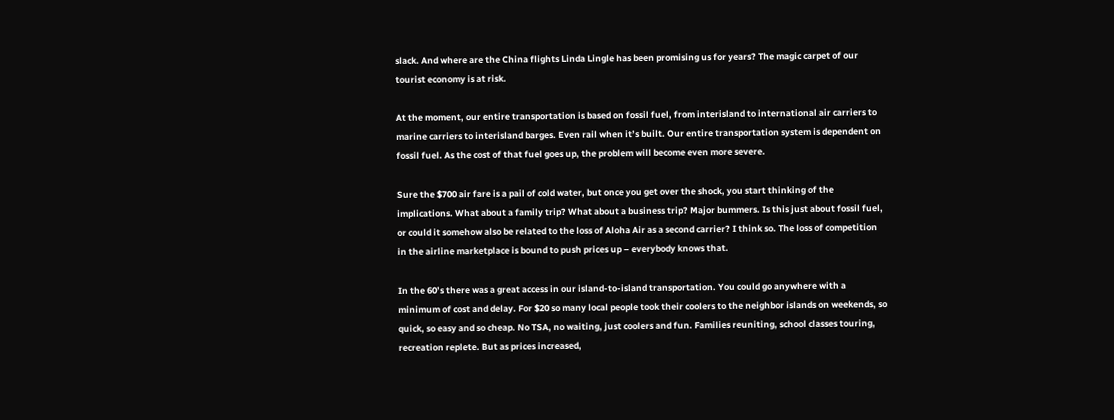slack. And where are the China flights Linda Lingle has been promising us for years? The magic carpet of our tourist economy is at risk.

At the moment, our entire transportation is based on fossil fuel, from interisland to international air carriers to marine carriers to interisland barges. Even rail when it’s built. Our entire transportation system is dependent on fossil fuel. As the cost of that fuel goes up, the problem will become even more severe.

Sure the $700 air fare is a pail of cold water, but once you get over the shock, you start thinking of the implications. What about a family trip? What about a business trip? Major bummers. Is this just about fossil fuel, or could it somehow also be related to the loss of Aloha Air as a second carrier? I think so. The loss of competition in the airline marketplace is bound to push prices up – everybody knows that.

In the 60’s there was a great access in our island-to-island transportation. You could go anywhere with a minimum of cost and delay. For $20 so many local people took their coolers to the neighbor islands on weekends, so quick, so easy and so cheap. No TSA, no waiting, just coolers and fun. Families reuniting, school classes touring, recreation replete. But as prices increased,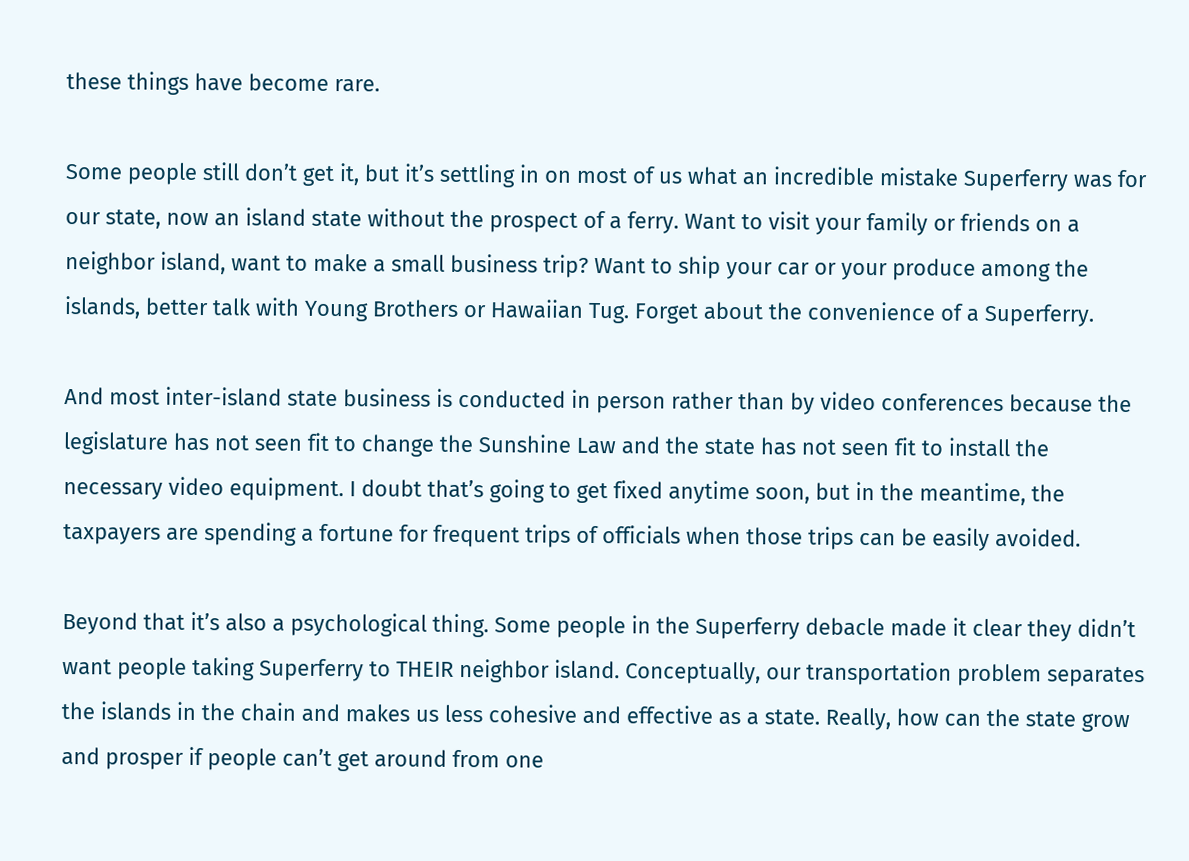these things have become rare.

Some people still don’t get it, but it’s settling in on most of us what an incredible mistake Superferry was for our state, now an island state without the prospect of a ferry. Want to visit your family or friends on a neighbor island, want to make a small business trip? Want to ship your car or your produce among the islands, better talk with Young Brothers or Hawaiian Tug. Forget about the convenience of a Superferry.

And most inter-island state business is conducted in person rather than by video conferences because the legislature has not seen fit to change the Sunshine Law and the state has not seen fit to install the necessary video equipment. I doubt that’s going to get fixed anytime soon, but in the meantime, the taxpayers are spending a fortune for frequent trips of officials when those trips can be easily avoided.

Beyond that it’s also a psychological thing. Some people in the Superferry debacle made it clear they didn’t want people taking Superferry to THEIR neighbor island. Conceptually, our transportation problem separates the islands in the chain and makes us less cohesive and effective as a state. Really, how can the state grow and prosper if people can’t get around from one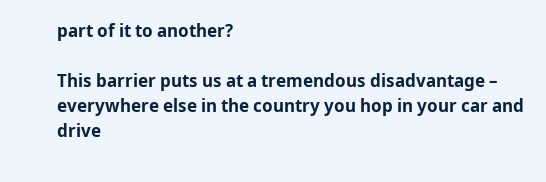part of it to another?

This barrier puts us at a tremendous disadvantage – everywhere else in the country you hop in your car and drive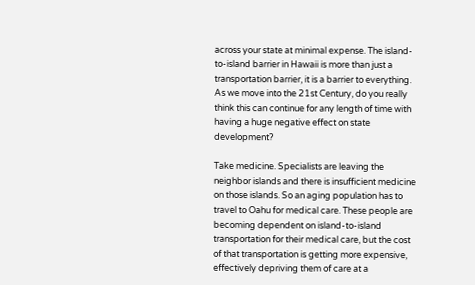across your state at minimal expense. The island-to-island barrier in Hawaii is more than just a transportation barrier, it is a barrier to everything. As we move into the 21st Century, do you really think this can continue for any length of time with having a huge negative effect on state development?

Take medicine. Specialists are leaving the neighbor islands and there is insufficient medicine on those islands. So an aging population has to travel to Oahu for medical care. These people are becoming dependent on island-to-island transportation for their medical care, but the cost of that transportation is getting more expensive, effectively depriving them of care at a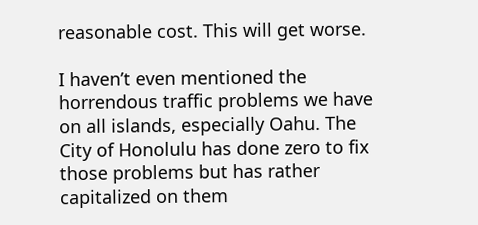reasonable cost. This will get worse.

I haven’t even mentioned the horrendous traffic problems we have on all islands, especially Oahu. The City of Honolulu has done zero to fix those problems but has rather capitalized on them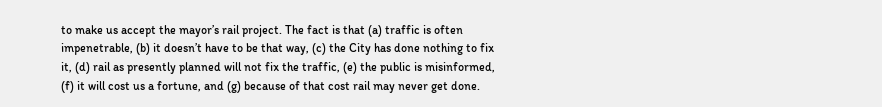to make us accept the mayor’s rail project. The fact is that (a) traffic is often impenetrable, (b) it doesn’t have to be that way, (c) the City has done nothing to fix it, (d) rail as presently planned will not fix the traffic, (e) the public is misinformed, (f) it will cost us a fortune, and (g) because of that cost rail may never get done.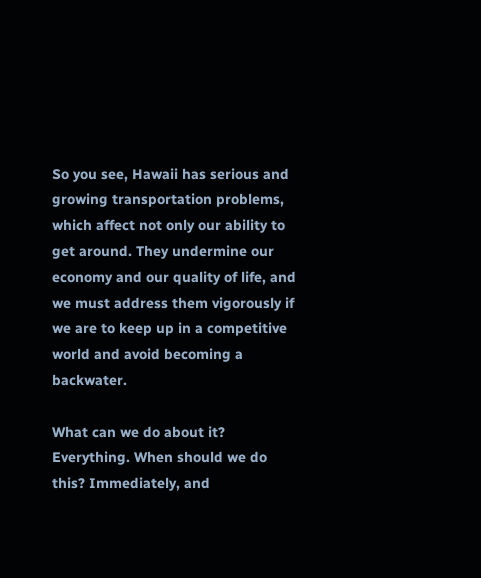So you see, Hawaii has serious and growing transportation problems, which affect not only our ability to get around. They undermine our economy and our quality of life, and we must address them vigorously if we are to keep up in a competitive world and avoid becoming a backwater.

What can we do about it? Everything. When should we do this? Immediately, and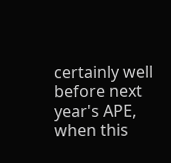certainly well before next year's APE, when this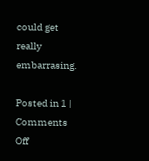could get really embarrasing.

Posted in 1 | Comments Off